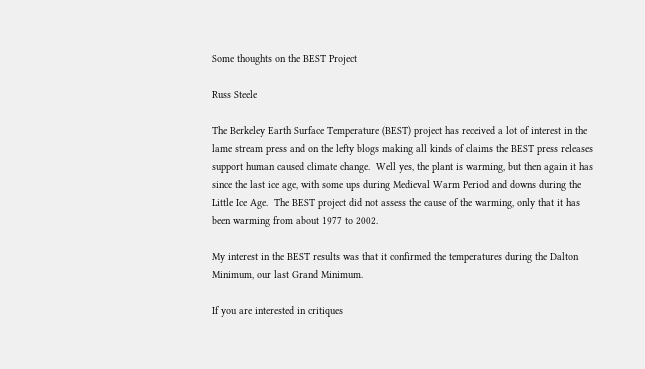Some thoughts on the BEST Project

Russ Steele

The Berkeley Earth Surface Temperature (BEST) project has received a lot of interest in the lame stream press and on the lefty blogs making all kinds of claims the BEST press releases support human caused climate change.  Well yes, the plant is warming, but then again it has since the last ice age, with some ups during Medieval Warm Period and downs during the Little Ice Age.  The BEST project did not assess the cause of the warming, only that it has been warming from about 1977 to 2002.

My interest in the BEST results was that it confirmed the temperatures during the Dalton Minimum, our last Grand Minimum.

If you are interested in critiques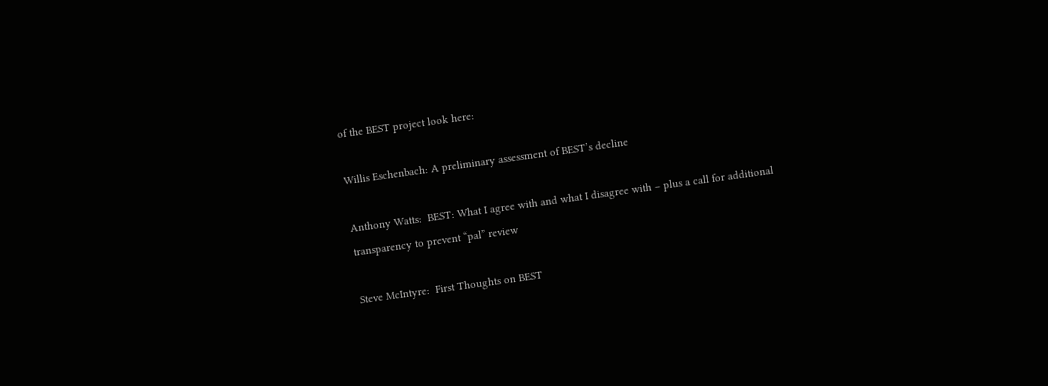of the BEST project look here:

Willis Eschenbach: A preliminary assessment of BEST’s decline

Anthony Watts:  BEST: What I agree with and what I disagree with – plus a call for additional transparency to prevent “pal” review

Steve McIntyre:  First Thoughts on BEST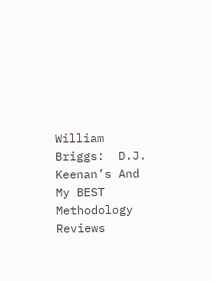William Briggs:  D.J. Keenan’s And My BEST Methodology Reviews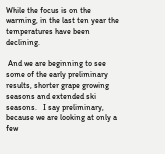While the focus is on the warming, in the last ten year the temperatures have been declining.

 And we are beginning to see some of the early preliminary results, shorter grape growing seasons and extended ski seasons.   I say preliminary, because we are looking at only a few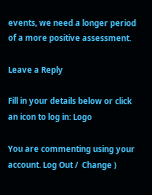events, we need a longer period of a more positive assessment.

Leave a Reply

Fill in your details below or click an icon to log in: Logo

You are commenting using your account. Log Out /  Change )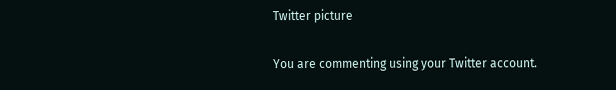Twitter picture

You are commenting using your Twitter account.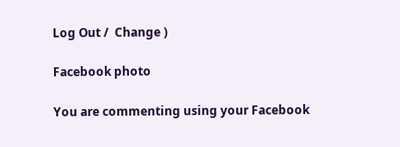Log Out /  Change )

Facebook photo

You are commenting using your Facebook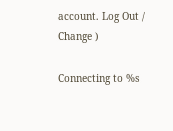account. Log Out /  Change )

Connecting to %s